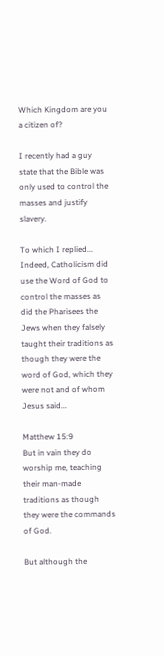Which Kingdom are you a citizen of?

I recently had a guy state that the Bible was only used to control the masses and justify slavery.

To which I replied...
Indeed, Catholicism did use the Word of God to control the masses as did the Pharisees the Jews when they falsely taught their traditions as though they were the word of God, which they were not and of whom Jesus said...

Matthew 15:9
But in vain they do worship me, teaching their man-made traditions as though they were the commands of God.

But although the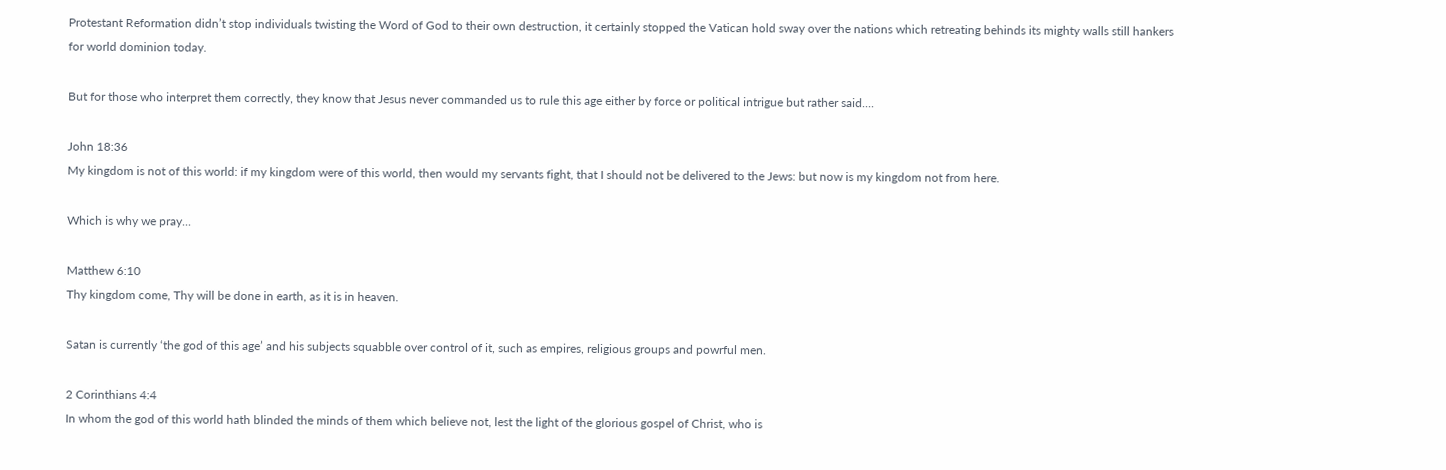Protestant Reformation didn’t stop individuals twisting the Word of God to their own destruction, it certainly stopped the Vatican hold sway over the nations which retreating behinds its mighty walls still hankers for world dominion today.

But for those who interpret them correctly, they know that Jesus never commanded us to rule this age either by force or political intrigue but rather said....

John 18:36
My kingdom is not of this world: if my kingdom were of this world, then would my servants fight, that I should not be delivered to the Jews: but now is my kingdom not from here.

Which is why we pray...

Matthew 6:10
Thy kingdom come, Thy will be done in earth, as it is in heaven.

Satan is currently ‘the god of this age’ and his subjects squabble over control of it, such as empires, religious groups and powrful men.

2 Corinthians 4:4
In whom the god of this world hath blinded the minds of them which believe not, lest the light of the glorious gospel of Christ, who is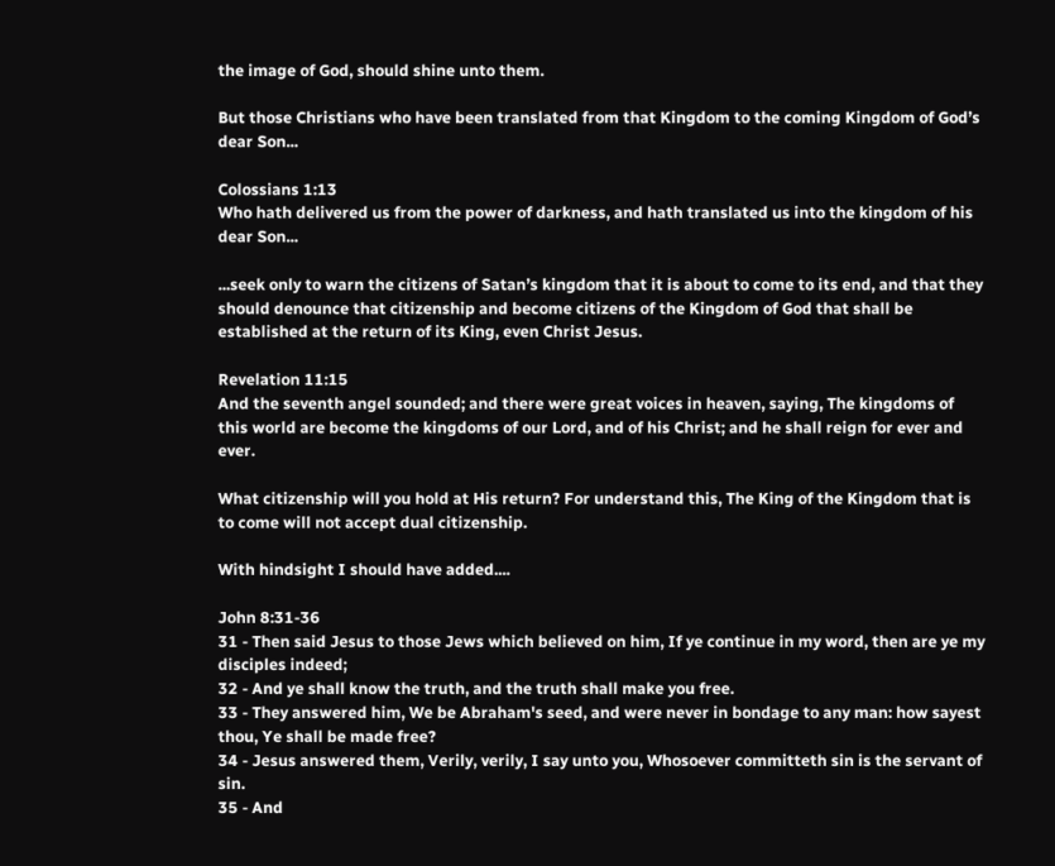the image of God, should shine unto them.

But those Christians who have been translated from that Kingdom to the coming Kingdom of God’s dear Son...

Colossians 1:13
Who hath delivered us from the power of darkness, and hath translated us into the kingdom of his dear Son...

...seek only to warn the citizens of Satan’s kingdom that it is about to come to its end, and that they should denounce that citizenship and become citizens of the Kingdom of God that shall be established at the return of its King, even Christ Jesus.

Revelation 11:15
And the seventh angel sounded; and there were great voices in heaven, saying, The kingdoms of this world are become the kingdoms of our Lord, and of his Christ; and he shall reign for ever and ever.

What citizenship will you hold at His return? For understand this, The King of the Kingdom that is to come will not accept dual citizenship.

With hindsight I should have added....

John 8:31-36
31 - Then said Jesus to those Jews which believed on him, If ye continue in my word, then are ye my disciples indeed;
32 - And ye shall know the truth, and the truth shall make you free.
33 - They answered him, We be Abraham's seed, and were never in bondage to any man: how sayest thou, Ye shall be made free?
34 - Jesus answered them, Verily, verily, I say unto you, Whosoever committeth sin is the servant of sin.
35 - And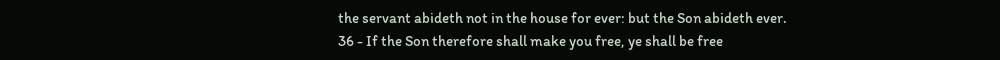the servant abideth not in the house for ever: but the Son abideth ever.
36 - If the Son therefore shall make you free, ye shall be free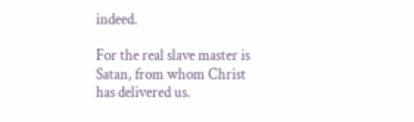indeed.

For the real slave master is Satan, from whom Christ has delivered us.